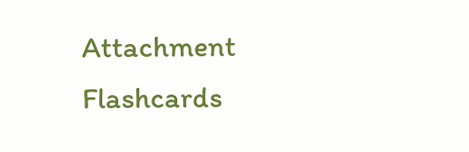Attachment Flashcards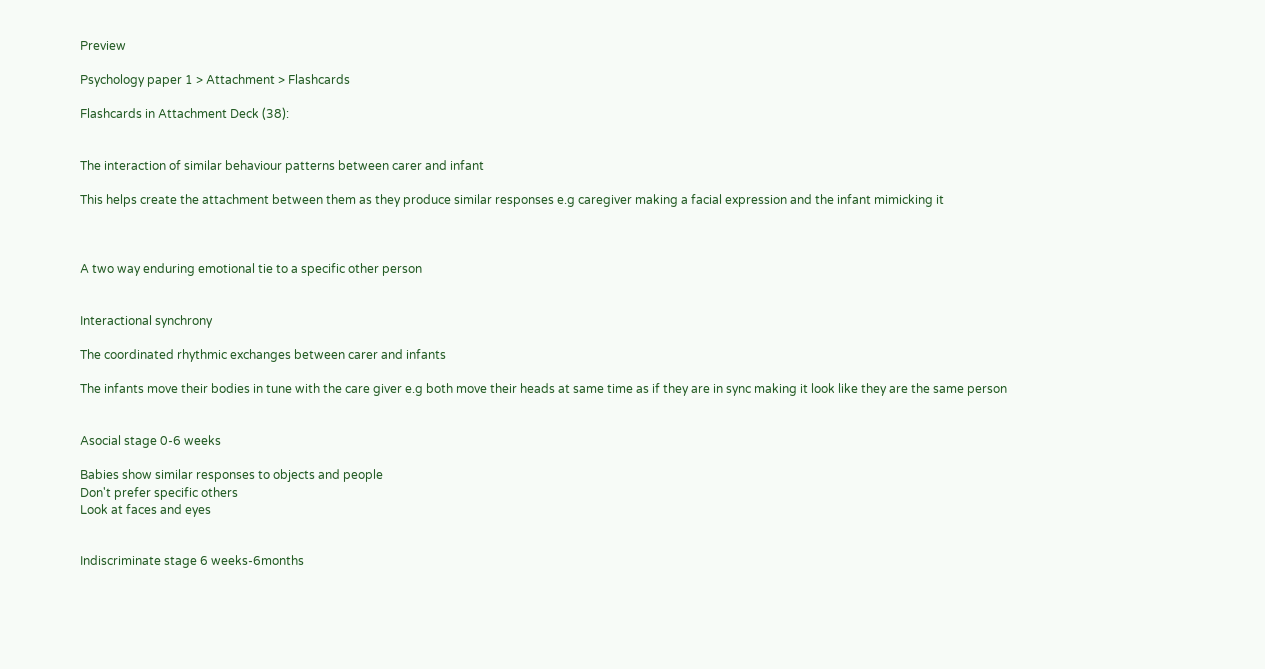Preview

Psychology paper 1 > Attachment > Flashcards

Flashcards in Attachment Deck (38):


The interaction of similar behaviour patterns between carer and infant

This helps create the attachment between them as they produce similar responses e.g caregiver making a facial expression and the infant mimicking it



A two way enduring emotional tie to a specific other person


Interactional synchrony

The coordinated rhythmic exchanges between carer and infants

The infants move their bodies in tune with the care giver e.g both move their heads at same time as if they are in sync making it look like they are the same person


Asocial stage 0-6 weeks

Babies show similar responses to objects and people
Don't prefer specific others
Look at faces and eyes


Indiscriminate stage 6 weeks-6months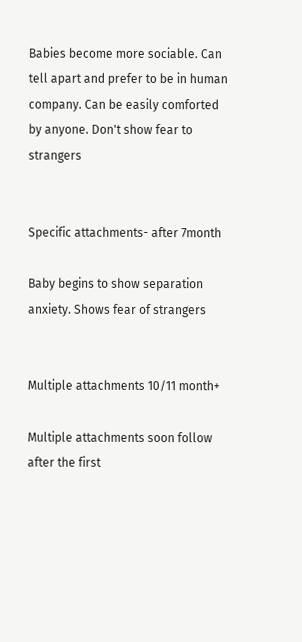Babies become more sociable. Can tell apart and prefer to be in human company. Can be easily comforted by anyone. Don't show fear to strangers


Specific attachments- after 7month

Baby begins to show separation anxiety. Shows fear of strangers


Multiple attachments 10/11 month+

Multiple attachments soon follow after the first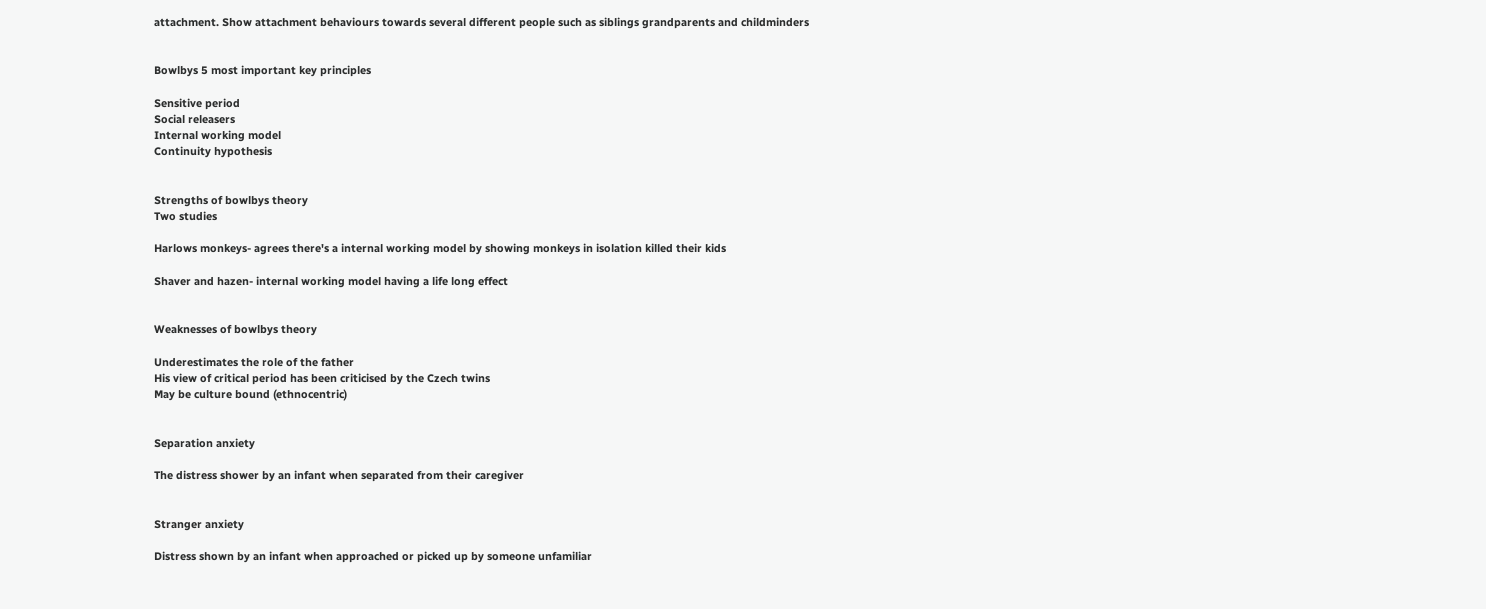attachment. Show attachment behaviours towards several different people such as siblings grandparents and childminders


Bowlbys 5 most important key principles

Sensitive period
Social releasers
Internal working model
Continuity hypothesis


Strengths of bowlbys theory
Two studies

Harlows monkeys- agrees there's a internal working model by showing monkeys in isolation killed their kids

Shaver and hazen- internal working model having a life long effect


Weaknesses of bowlbys theory

Underestimates the role of the father
His view of critical period has been criticised by the Czech twins
May be culture bound (ethnocentric)


Separation anxiety

The distress shower by an infant when separated from their caregiver


Stranger anxiety

Distress shown by an infant when approached or picked up by someone unfamiliar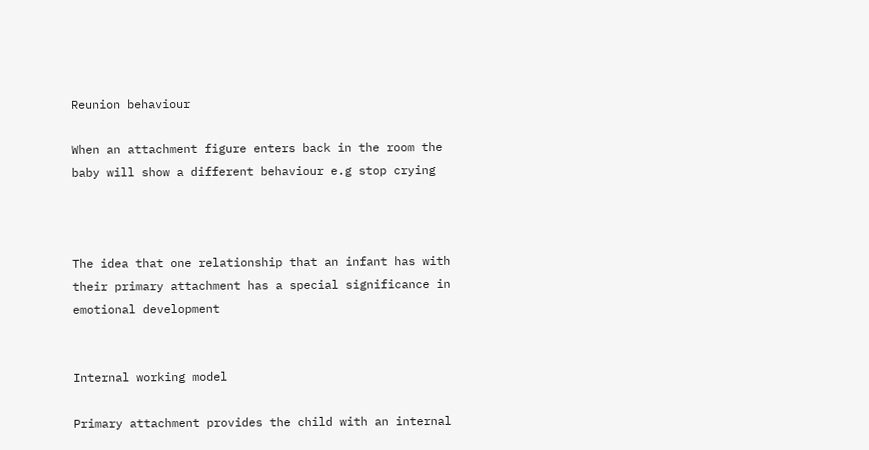Reunion behaviour

When an attachment figure enters back in the room the baby will show a different behaviour e.g stop crying



The idea that one relationship that an infant has with their primary attachment has a special significance in emotional development


Internal working model

Primary attachment provides the child with an internal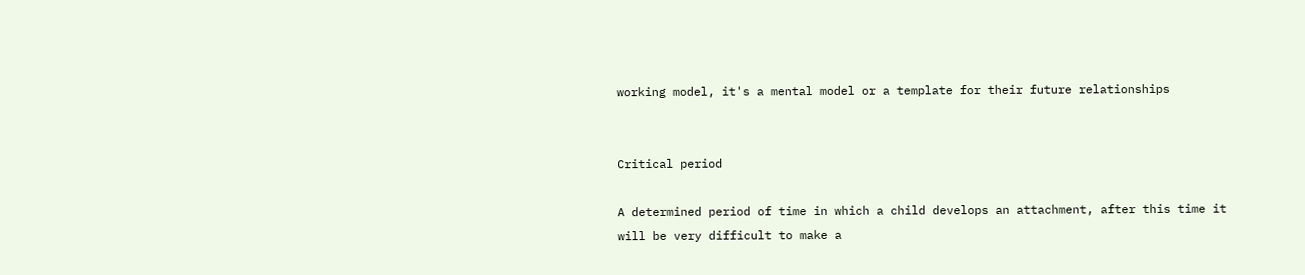working model, it's a mental model or a template for their future relationships


Critical period

A determined period of time in which a child develops an attachment, after this time it will be very difficult to make a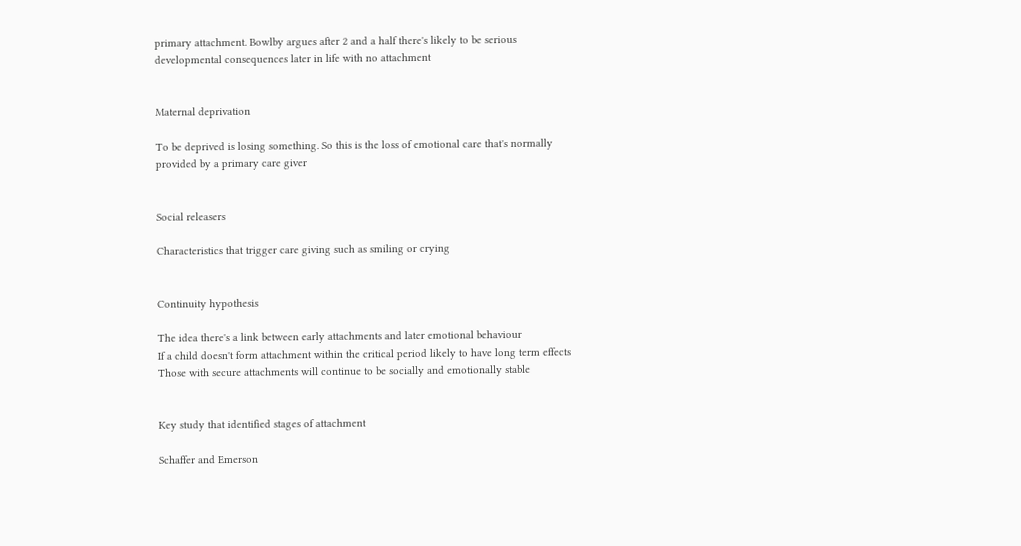primary attachment. Bowlby argues after 2 and a half there's likely to be serious developmental consequences later in life with no attachment


Maternal deprivation

To be deprived is losing something. So this is the loss of emotional care that's normally provided by a primary care giver


Social releasers

Characteristics that trigger care giving such as smiling or crying


Continuity hypothesis

The idea there's a link between early attachments and later emotional behaviour
If a child doesn't form attachment within the critical period likely to have long term effects
Those with secure attachments will continue to be socially and emotionally stable


Key study that identified stages of attachment

Schaffer and Emerson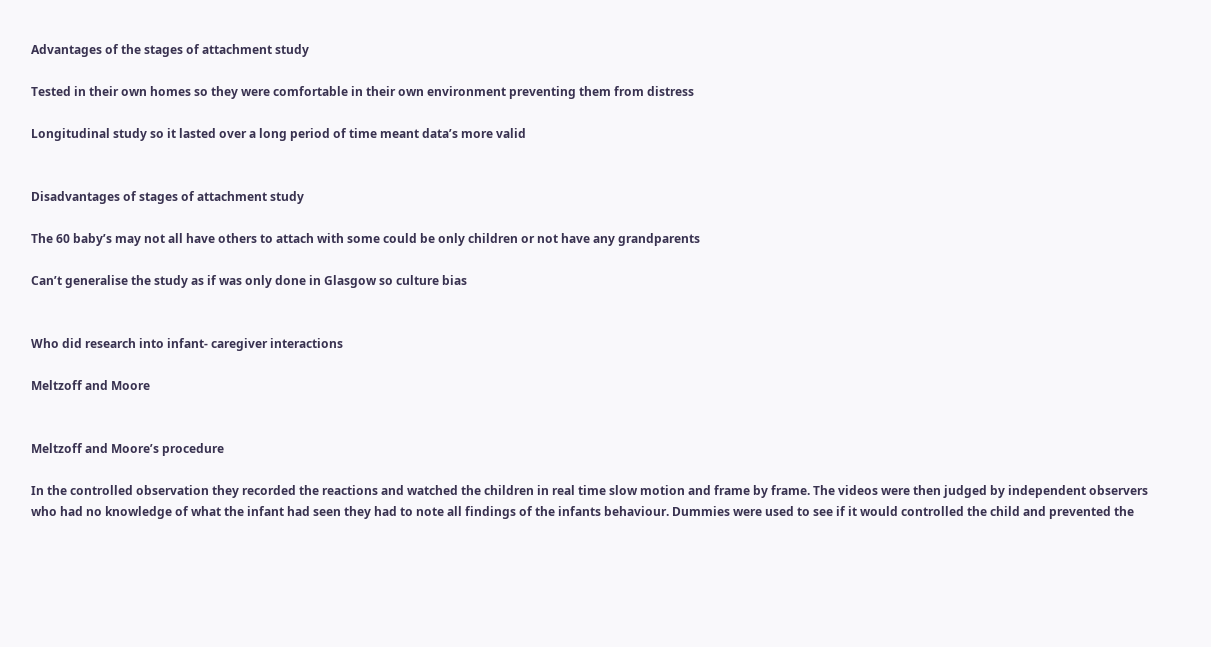Advantages of the stages of attachment study

Tested in their own homes so they were comfortable in their own environment preventing them from distress

Longitudinal study so it lasted over a long period of time meant data’s more valid


Disadvantages of stages of attachment study

The 60 baby’s may not all have others to attach with some could be only children or not have any grandparents

Can’t generalise the study as if was only done in Glasgow so culture bias


Who did research into infant- caregiver interactions

Meltzoff and Moore


Meltzoff and Moore’s procedure

In the controlled observation they recorded the reactions and watched the children in real time slow motion and frame by frame. The videos were then judged by independent observers who had no knowledge of what the infant had seen they had to note all findings of the infants behaviour. Dummies were used to see if it would controlled the child and prevented the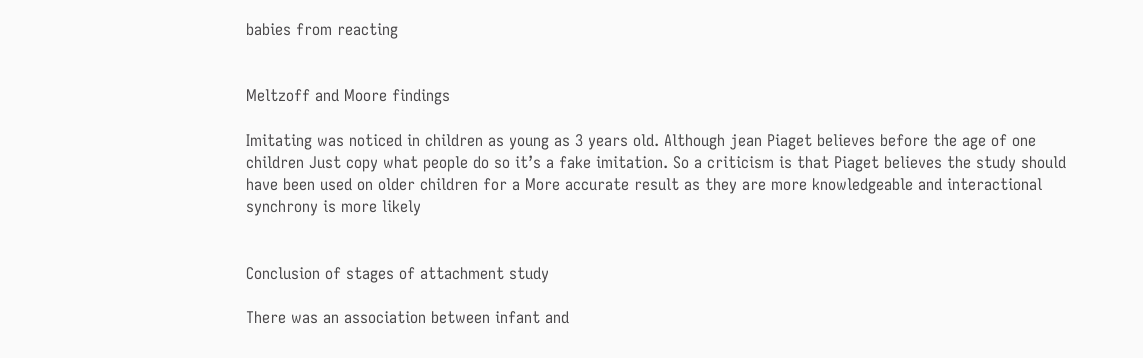babies from reacting


Meltzoff and Moore findings

Imitating was noticed in children as young as 3 years old. Although jean Piaget believes before the age of one children Just copy what people do so it’s a fake imitation. So a criticism is that Piaget believes the study should have been used on older children for a More accurate result as they are more knowledgeable and interactional synchrony is more likely


Conclusion of stages of attachment study

There was an association between infant and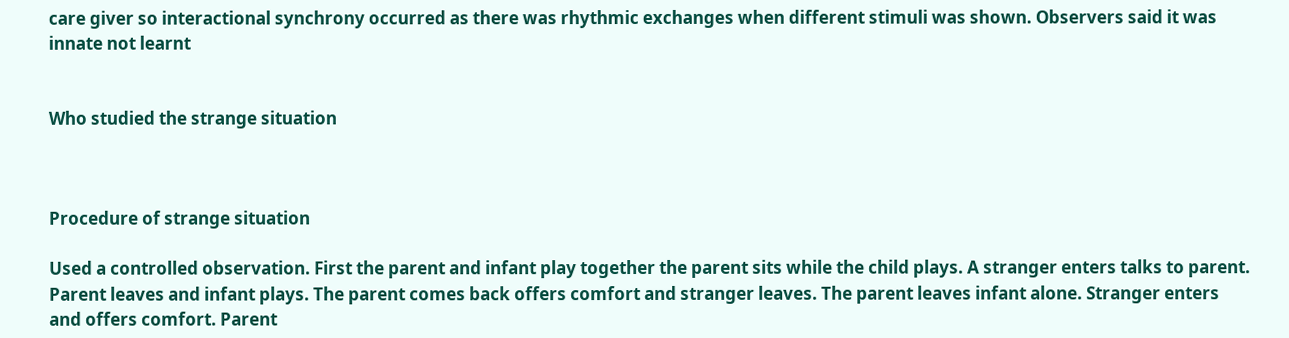care giver so interactional synchrony occurred as there was rhythmic exchanges when different stimuli was shown. Observers said it was innate not learnt


Who studied the strange situation



Procedure of strange situation

Used a controlled observation. First the parent and infant play together the parent sits while the child plays. A stranger enters talks to parent. Parent leaves and infant plays. The parent comes back offers comfort and stranger leaves. The parent leaves infant alone. Stranger enters and offers comfort. Parent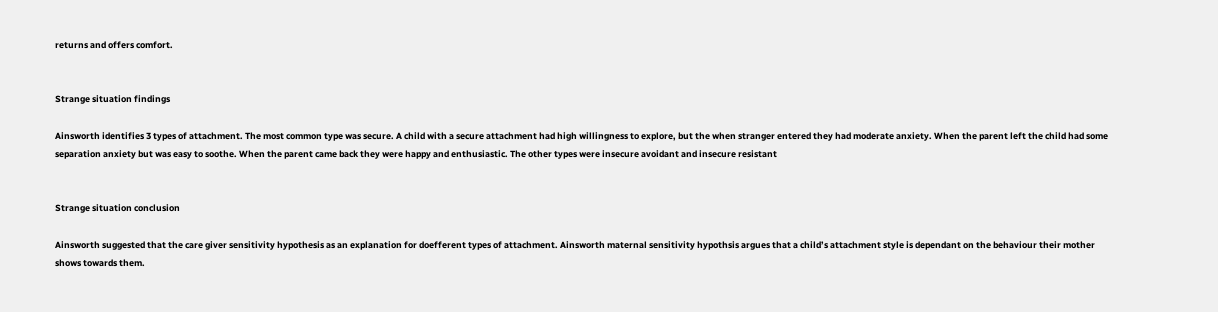returns and offers comfort.


Strange situation findings

Ainsworth identifies 3 types of attachment. The most common type was secure. A child with a secure attachment had high willingness to explore, but the when stranger entered they had moderate anxiety. When the parent left the child had some separation anxiety but was easy to soothe. When the parent came back they were happy and enthusiastic. The other types were insecure avoidant and insecure resistant


Strange situation conclusion

Ainsworth suggested that the care giver sensitivity hypothesis as an explanation for doefferent types of attachment. Ainsworth maternal sensitivity hypothsis argues that a child’s attachment style is dependant on the behaviour their mother shows towards them.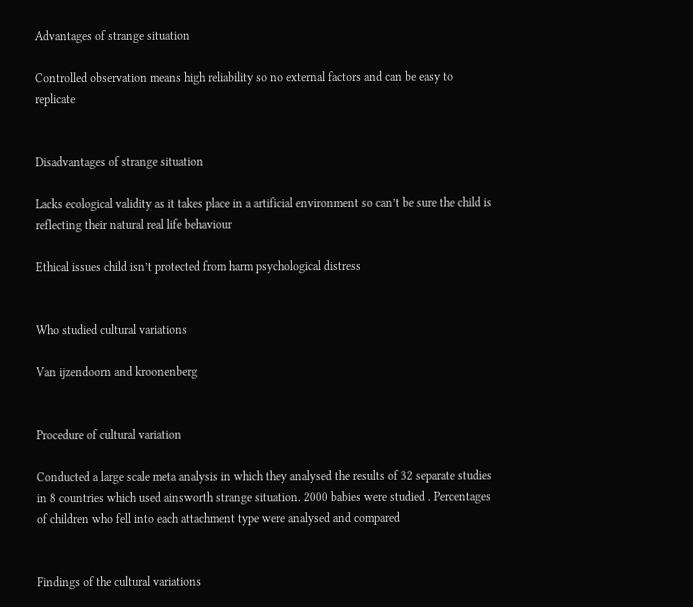Advantages of strange situation

Controlled observation means high reliability so no external factors and can be easy to replicate


Disadvantages of strange situation

Lacks ecological validity as it takes place in a artificial environment so can’t be sure the child is reflecting their natural real life behaviour

Ethical issues child isn’t protected from harm psychological distress


Who studied cultural variations

Van ijzendoorn and kroonenberg


Procedure of cultural variation

Conducted a large scale meta analysis in which they analysed the results of 32 separate studies in 8 countries which used ainsworth strange situation. 2000 babies were studied . Percentages of children who fell into each attachment type were analysed and compared


Findings of the cultural variations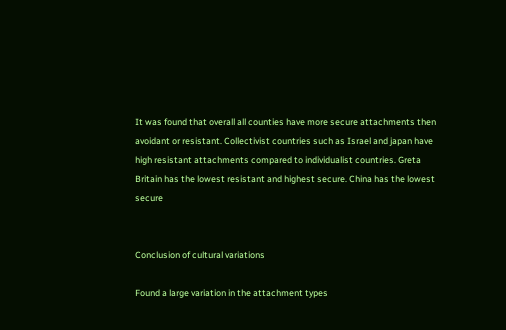It was found that overall all counties have more secure attachments then avoidant or resistant. Collectivist countries such as Israel and japan have high resistant attachments compared to individualist countries. Greta Britain has the lowest resistant and highest secure. China has the lowest secure


Conclusion of cultural variations

Found a large variation in the attachment types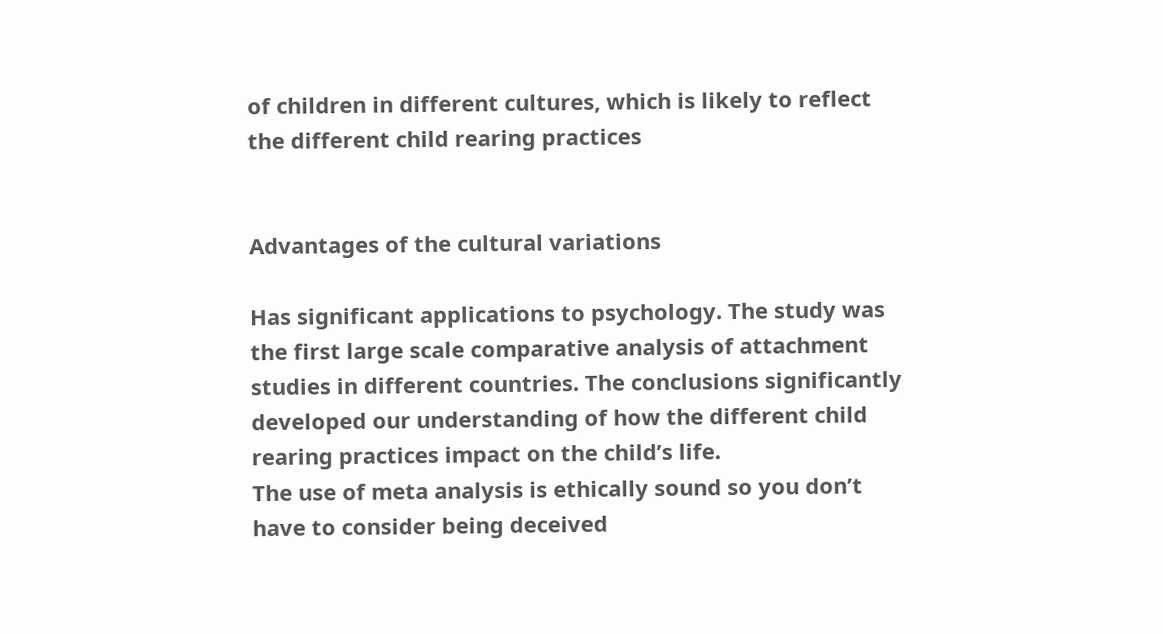of children in different cultures, which is likely to reflect the different child rearing practices


Advantages of the cultural variations

Has significant applications to psychology. The study was the first large scale comparative analysis of attachment studies in different countries. The conclusions significantly developed our understanding of how the different child rearing practices impact on the child’s life.
The use of meta analysis is ethically sound so you don’t have to consider being deceived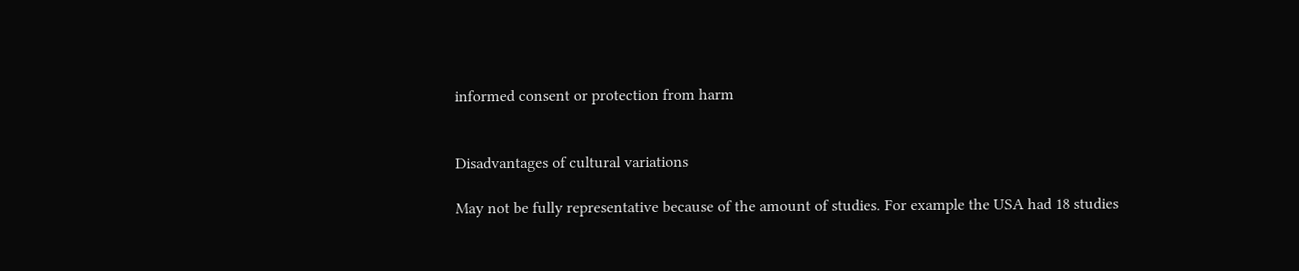informed consent or protection from harm


Disadvantages of cultural variations

May not be fully representative because of the amount of studies. For example the USA had 18 studies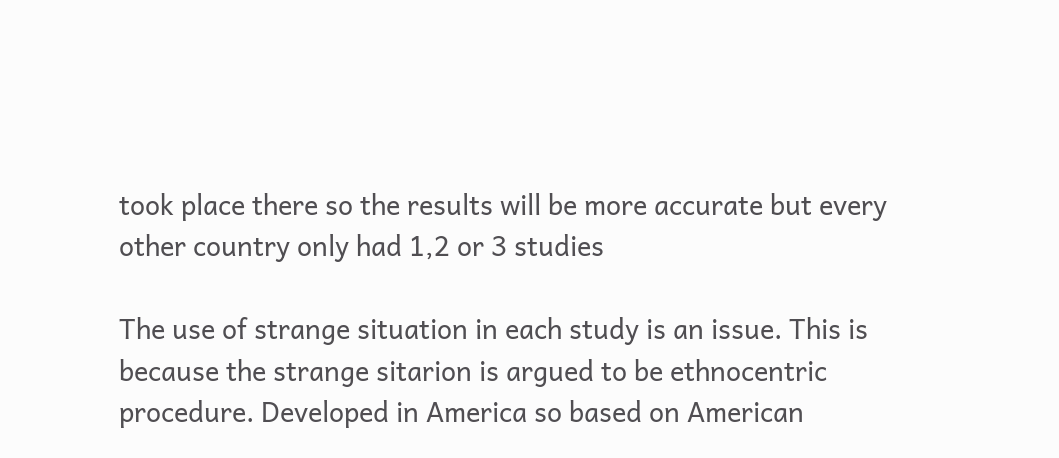took place there so the results will be more accurate but every other country only had 1,2 or 3 studies

The use of strange situation in each study is an issue. This is because the strange sitarion is argued to be ethnocentric procedure. Developed in America so based on American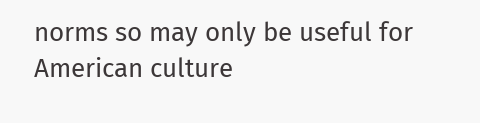norms so may only be useful for American culture